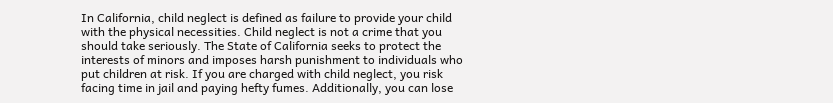In California, child neglect is defined as failure to provide your child with the physical necessities. Child neglect is not a crime that you should take seriously. The State of California seeks to protect the interests of minors and imposes harsh punishment to individuals who put children at risk. If you are charged with child neglect, you risk facing time in jail and paying hefty fumes. Additionally, you can lose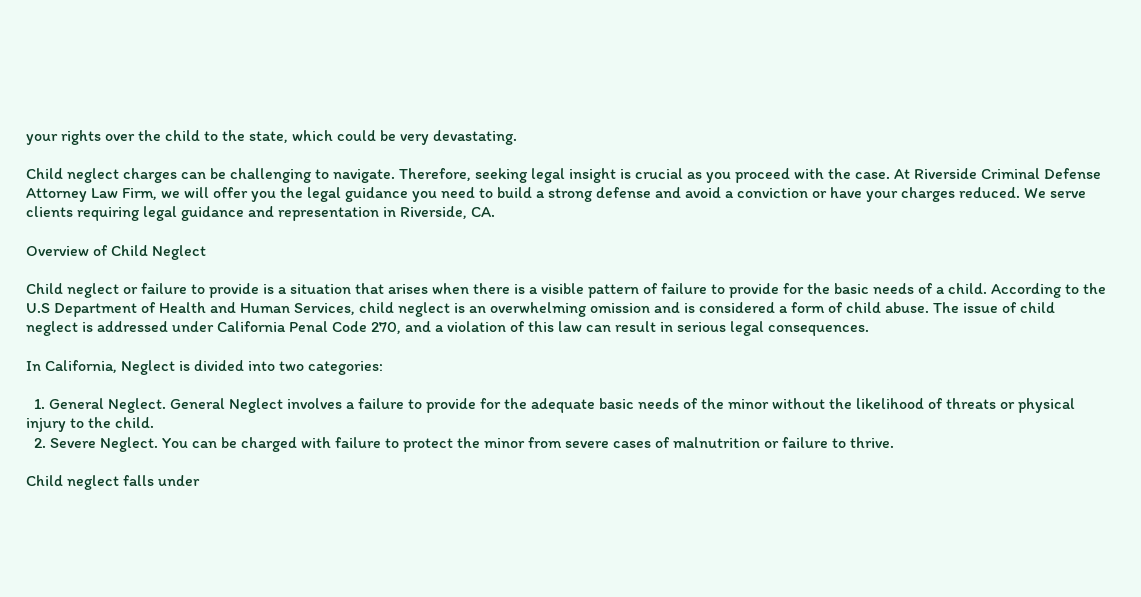your rights over the child to the state, which could be very devastating.

Child neglect charges can be challenging to navigate. Therefore, seeking legal insight is crucial as you proceed with the case. At Riverside Criminal Defense Attorney Law Firm, we will offer you the legal guidance you need to build a strong defense and avoid a conviction or have your charges reduced. We serve clients requiring legal guidance and representation in Riverside, CA.

Overview of Child Neglect

Child neglect or failure to provide is a situation that arises when there is a visible pattern of failure to provide for the basic needs of a child. According to the U.S Department of Health and Human Services, child neglect is an overwhelming omission and is considered a form of child abuse. The issue of child neglect is addressed under California Penal Code 270, and a violation of this law can result in serious legal consequences.

In California, Neglect is divided into two categories:

  1. General Neglect. General Neglect involves a failure to provide for the adequate basic needs of the minor without the likelihood of threats or physical injury to the child.
  2. Severe Neglect. You can be charged with failure to protect the minor from severe cases of malnutrition or failure to thrive.

Child neglect falls under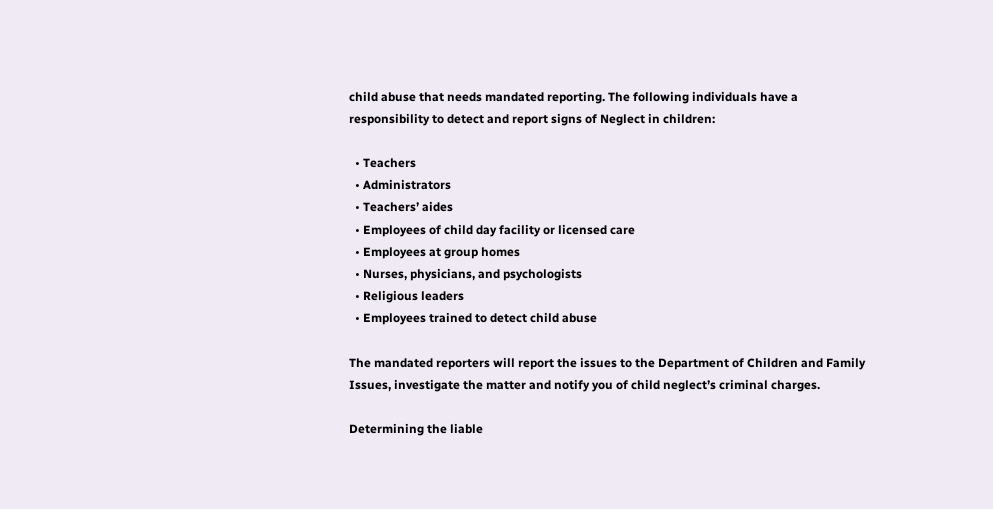child abuse that needs mandated reporting. The following individuals have a responsibility to detect and report signs of Neglect in children:

  • Teachers
  • Administrators
  • Teachers’ aides
  • Employees of child day facility or licensed care
  • Employees at group homes
  • Nurses, physicians, and psychologists
  • Religious leaders
  • Employees trained to detect child abuse

The mandated reporters will report the issues to the Department of Children and Family Issues, investigate the matter and notify you of child neglect’s criminal charges.

Determining the liable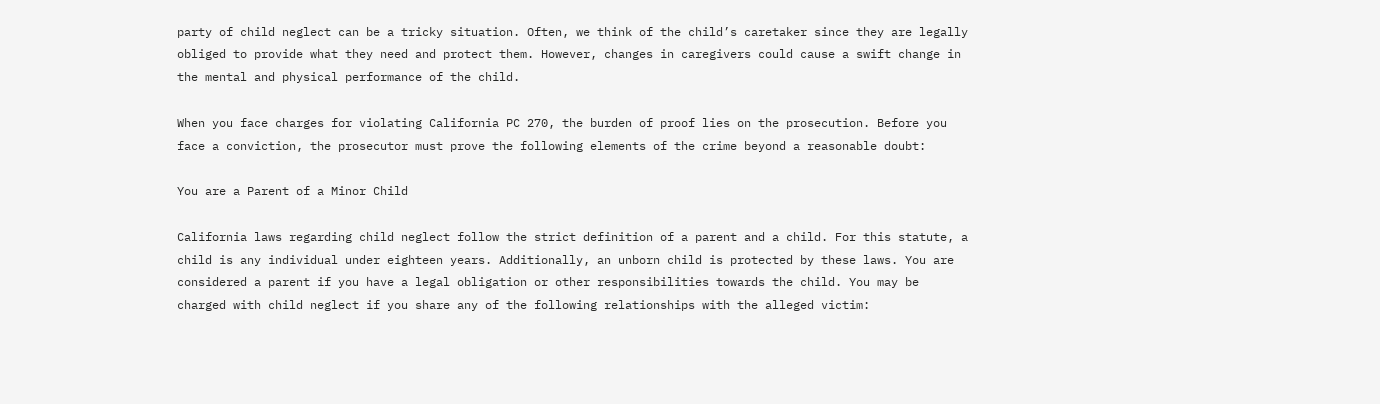party of child neglect can be a tricky situation. Often, we think of the child’s caretaker since they are legally obliged to provide what they need and protect them. However, changes in caregivers could cause a swift change in the mental and physical performance of the child.

When you face charges for violating California PC 270, the burden of proof lies on the prosecution. Before you face a conviction, the prosecutor must prove the following elements of the crime beyond a reasonable doubt:

You are a Parent of a Minor Child

California laws regarding child neglect follow the strict definition of a parent and a child. For this statute, a child is any individual under eighteen years. Additionally, an unborn child is protected by these laws. You are considered a parent if you have a legal obligation or other responsibilities towards the child. You may be charged with child neglect if you share any of the following relationships with the alleged victim: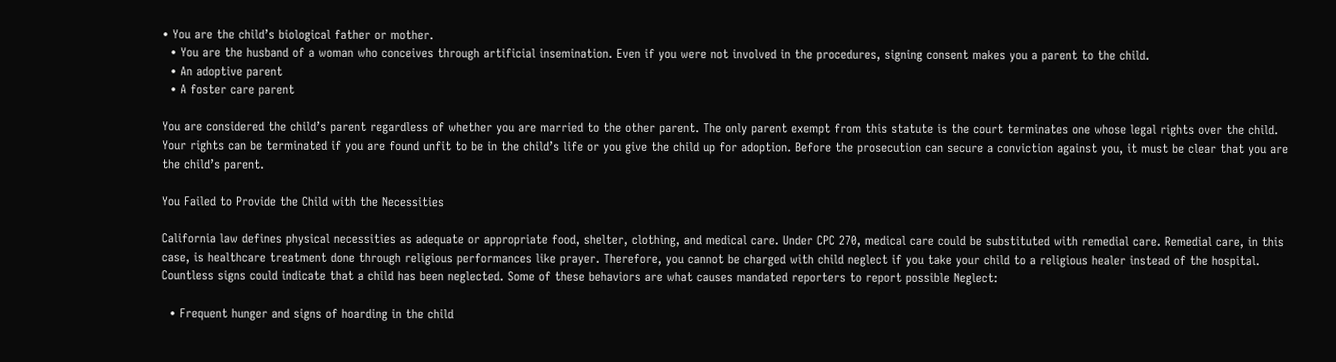• You are the child’s biological father or mother.
  • You are the husband of a woman who conceives through artificial insemination. Even if you were not involved in the procedures, signing consent makes you a parent to the child.
  • An adoptive parent
  • A foster care parent

You are considered the child’s parent regardless of whether you are married to the other parent. The only parent exempt from this statute is the court terminates one whose legal rights over the child. Your rights can be terminated if you are found unfit to be in the child’s life or you give the child up for adoption. Before the prosecution can secure a conviction against you, it must be clear that you are the child’s parent.

You Failed to Provide the Child with the Necessities

California law defines physical necessities as adequate or appropriate food, shelter, clothing, and medical care. Under CPC 270, medical care could be substituted with remedial care. Remedial care, in this case, is healthcare treatment done through religious performances like prayer. Therefore, you cannot be charged with child neglect if you take your child to a religious healer instead of the hospital. Countless signs could indicate that a child has been neglected. Some of these behaviors are what causes mandated reporters to report possible Neglect:

  • Frequent hunger and signs of hoarding in the child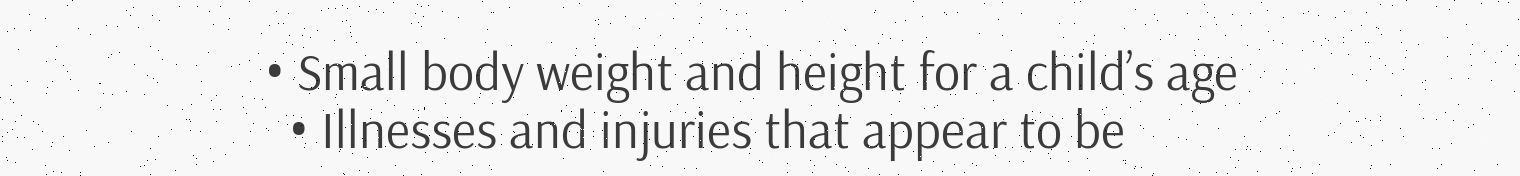• Small body weight and height for a child’s age
  • Illnesses and injuries that appear to be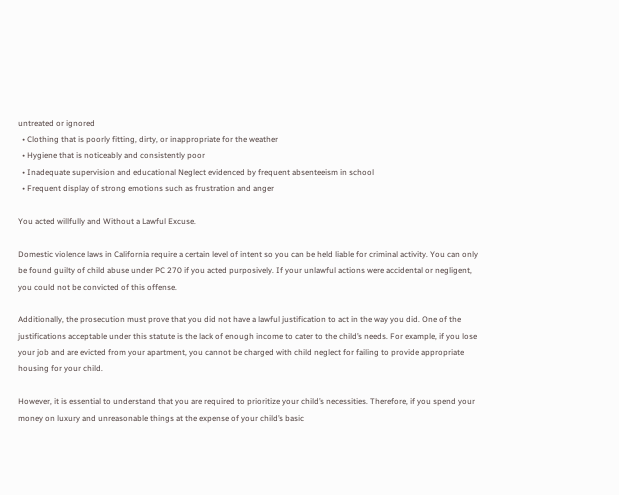untreated or ignored
  • Clothing that is poorly fitting, dirty, or inappropriate for the weather
  • Hygiene that is noticeably and consistently poor
  • Inadequate supervision and educational Neglect evidenced by frequent absenteeism in school
  • Frequent display of strong emotions such as frustration and anger

You acted willfully and Without a Lawful Excuse.

Domestic violence laws in California require a certain level of intent so you can be held liable for criminal activity. You can only be found guilty of child abuse under PC 270 if you acted purposively. If your unlawful actions were accidental or negligent, you could not be convicted of this offense.

Additionally, the prosecution must prove that you did not have a lawful justification to act in the way you did. One of the justifications acceptable under this statute is the lack of enough income to cater to the child’s needs. For example, if you lose your job and are evicted from your apartment, you cannot be charged with child neglect for failing to provide appropriate housing for your child.

However, it is essential to understand that you are required to prioritize your child’s necessities. Therefore, if you spend your money on luxury and unreasonable things at the expense of your child’s basic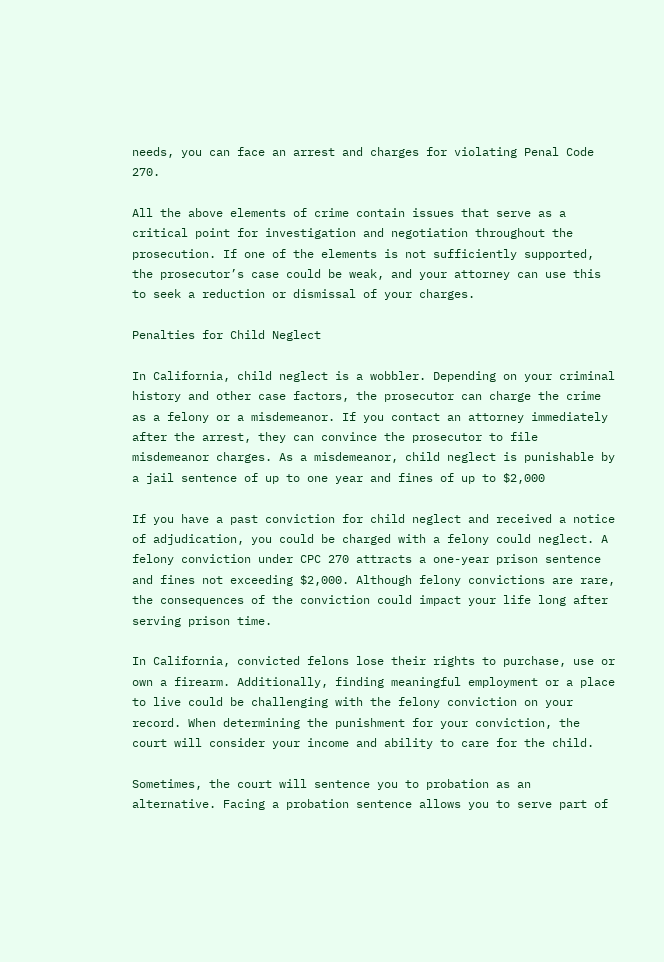needs, you can face an arrest and charges for violating Penal Code 270.

All the above elements of crime contain issues that serve as a critical point for investigation and negotiation throughout the prosecution. If one of the elements is not sufficiently supported, the prosecutor’s case could be weak, and your attorney can use this to seek a reduction or dismissal of your charges.

Penalties for Child Neglect

In California, child neglect is a wobbler. Depending on your criminal history and other case factors, the prosecutor can charge the crime as a felony or a misdemeanor. If you contact an attorney immediately after the arrest, they can convince the prosecutor to file misdemeanor charges. As a misdemeanor, child neglect is punishable by a jail sentence of up to one year and fines of up to $2,000

If you have a past conviction for child neglect and received a notice of adjudication, you could be charged with a felony could neglect. A felony conviction under CPC 270 attracts a one-year prison sentence and fines not exceeding $2,000. Although felony convictions are rare, the consequences of the conviction could impact your life long after serving prison time.

In California, convicted felons lose their rights to purchase, use or own a firearm. Additionally, finding meaningful employment or a place to live could be challenging with the felony conviction on your record. When determining the punishment for your conviction, the court will consider your income and ability to care for the child.

Sometimes, the court will sentence you to probation as an alternative. Facing a probation sentence allows you to serve part of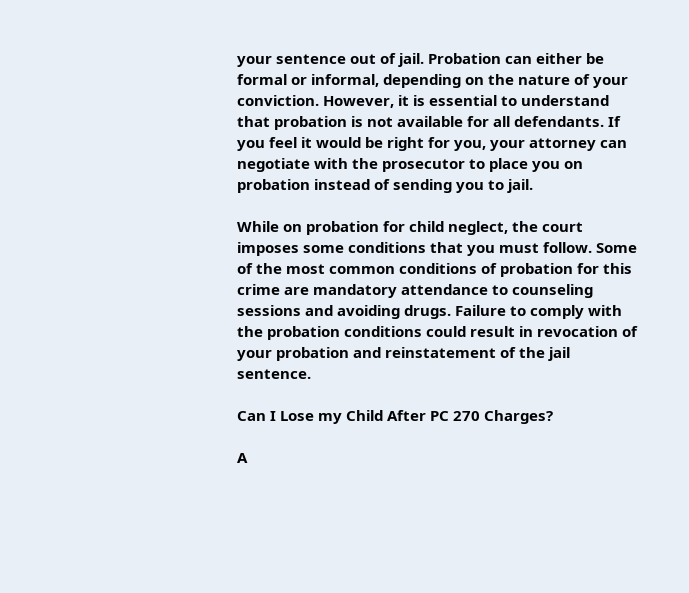your sentence out of jail. Probation can either be formal or informal, depending on the nature of your conviction. However, it is essential to understand that probation is not available for all defendants. If you feel it would be right for you, your attorney can negotiate with the prosecutor to place you on probation instead of sending you to jail.

While on probation for child neglect, the court imposes some conditions that you must follow. Some of the most common conditions of probation for this crime are mandatory attendance to counseling sessions and avoiding drugs. Failure to comply with the probation conditions could result in revocation of your probation and reinstatement of the jail sentence.

Can I Lose my Child After PC 270 Charges?

A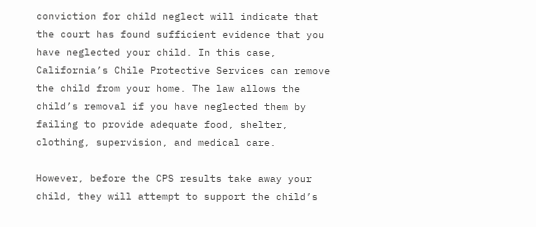conviction for child neglect will indicate that the court has found sufficient evidence that you have neglected your child. In this case, California’s Chile Protective Services can remove the child from your home. The law allows the child’s removal if you have neglected them by failing to provide adequate food, shelter, clothing, supervision, and medical care.

However, before the CPS results take away your child, they will attempt to support the child’s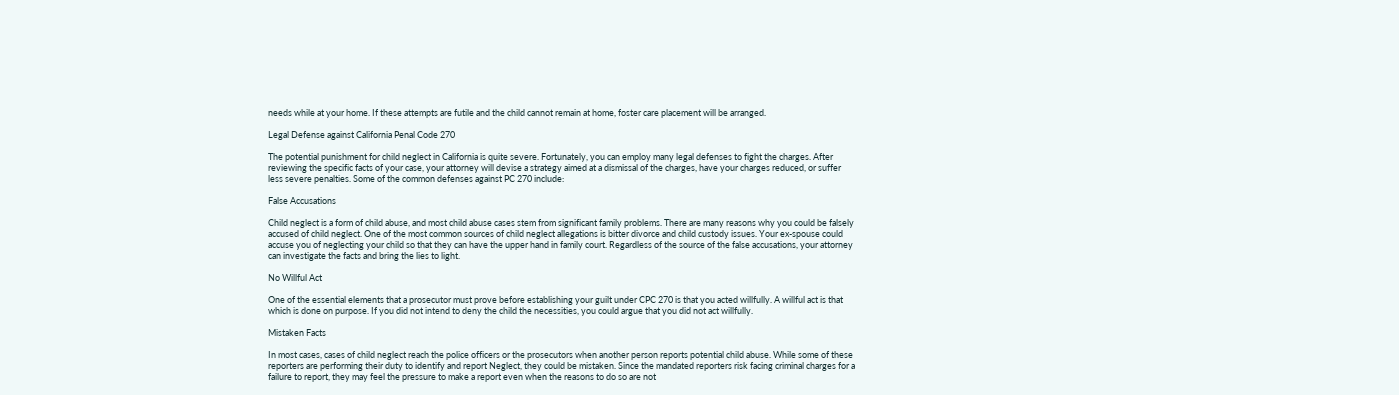needs while at your home. If these attempts are futile and the child cannot remain at home, foster care placement will be arranged.

Legal Defense against California Penal Code 270

The potential punishment for child neglect in California is quite severe. Fortunately, you can employ many legal defenses to fight the charges. After reviewing the specific facts of your case, your attorney will devise a strategy aimed at a dismissal of the charges, have your charges reduced, or suffer less severe penalties. Some of the common defenses against PC 270 include:

False Accusations

Child neglect is a form of child abuse, and most child abuse cases stem from significant family problems. There are many reasons why you could be falsely accused of child neglect. One of the most common sources of child neglect allegations is bitter divorce and child custody issues. Your ex-spouse could accuse you of neglecting your child so that they can have the upper hand in family court. Regardless of the source of the false accusations, your attorney can investigate the facts and bring the lies to light.

No Willful Act

One of the essential elements that a prosecutor must prove before establishing your guilt under CPC 270 is that you acted willfully. A willful act is that which is done on purpose. If you did not intend to deny the child the necessities, you could argue that you did not act willfully.

Mistaken Facts

In most cases, cases of child neglect reach the police officers or the prosecutors when another person reports potential child abuse. While some of these reporters are performing their duty to identify and report Neglect, they could be mistaken. Since the mandated reporters risk facing criminal charges for a failure to report, they may feel the pressure to make a report even when the reasons to do so are not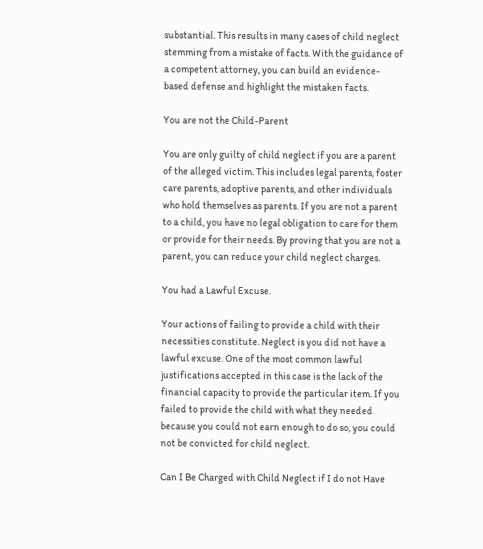substantial. This results in many cases of child neglect stemming from a mistake of facts. With the guidance of a competent attorney, you can build an evidence-based defense and highlight the mistaken facts.

You are not the Child-Parent

You are only guilty of child neglect if you are a parent of the alleged victim. This includes legal parents, foster care parents, adoptive parents, and other individuals who hold themselves as parents. If you are not a parent to a child, you have no legal obligation to care for them or provide for their needs. By proving that you are not a parent, you can reduce your child neglect charges.

You had a Lawful Excuse.

Your actions of failing to provide a child with their necessities constitute. Neglect is you did not have a lawful excuse. One of the most common lawful justifications accepted in this case is the lack of the financial capacity to provide the particular item. If you failed to provide the child with what they needed because you could not earn enough to do so, you could not be convicted for child neglect.

Can I Be Charged with Child Neglect if I do not Have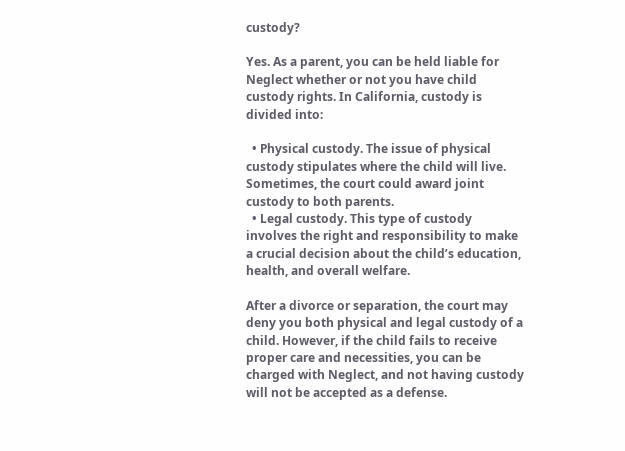custody?

Yes. As a parent, you can be held liable for Neglect whether or not you have child custody rights. In California, custody is divided into:

  • Physical custody. The issue of physical custody stipulates where the child will live. Sometimes, the court could award joint custody to both parents.
  • Legal custody. This type of custody involves the right and responsibility to make a crucial decision about the child’s education, health, and overall welfare.

After a divorce or separation, the court may deny you both physical and legal custody of a child. However, if the child fails to receive proper care and necessities, you can be charged with Neglect, and not having custody will not be accepted as a defense.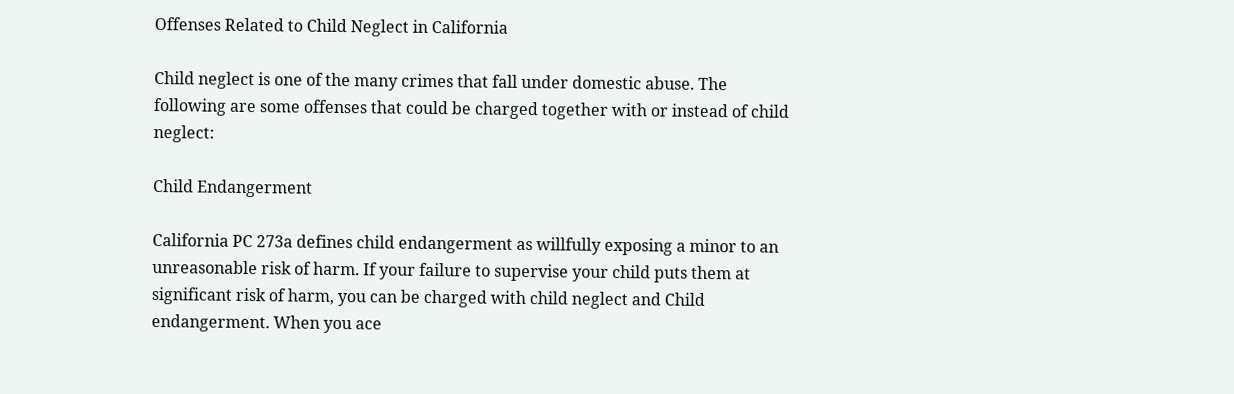Offenses Related to Child Neglect in California

Child neglect is one of the many crimes that fall under domestic abuse. The following are some offenses that could be charged together with or instead of child neglect:

Child Endangerment

California PC 273a defines child endangerment as willfully exposing a minor to an unreasonable risk of harm. If your failure to supervise your child puts them at significant risk of harm, you can be charged with child neglect and Child endangerment. When you ace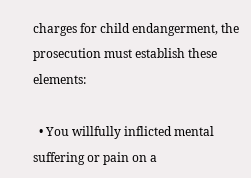charges for child endangerment, the prosecution must establish these elements:

  • You willfully inflicted mental suffering or pain on a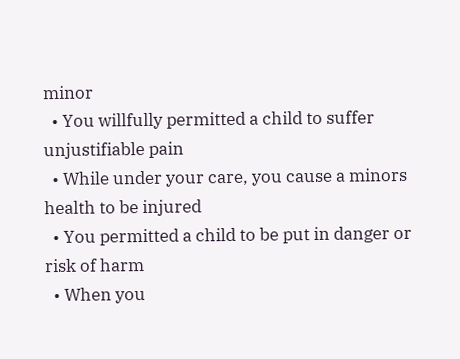minor
  • You willfully permitted a child to suffer unjustifiable pain
  • While under your care, you cause a minors health to be injured
  • You permitted a child to be put in danger or risk of harm
  • When you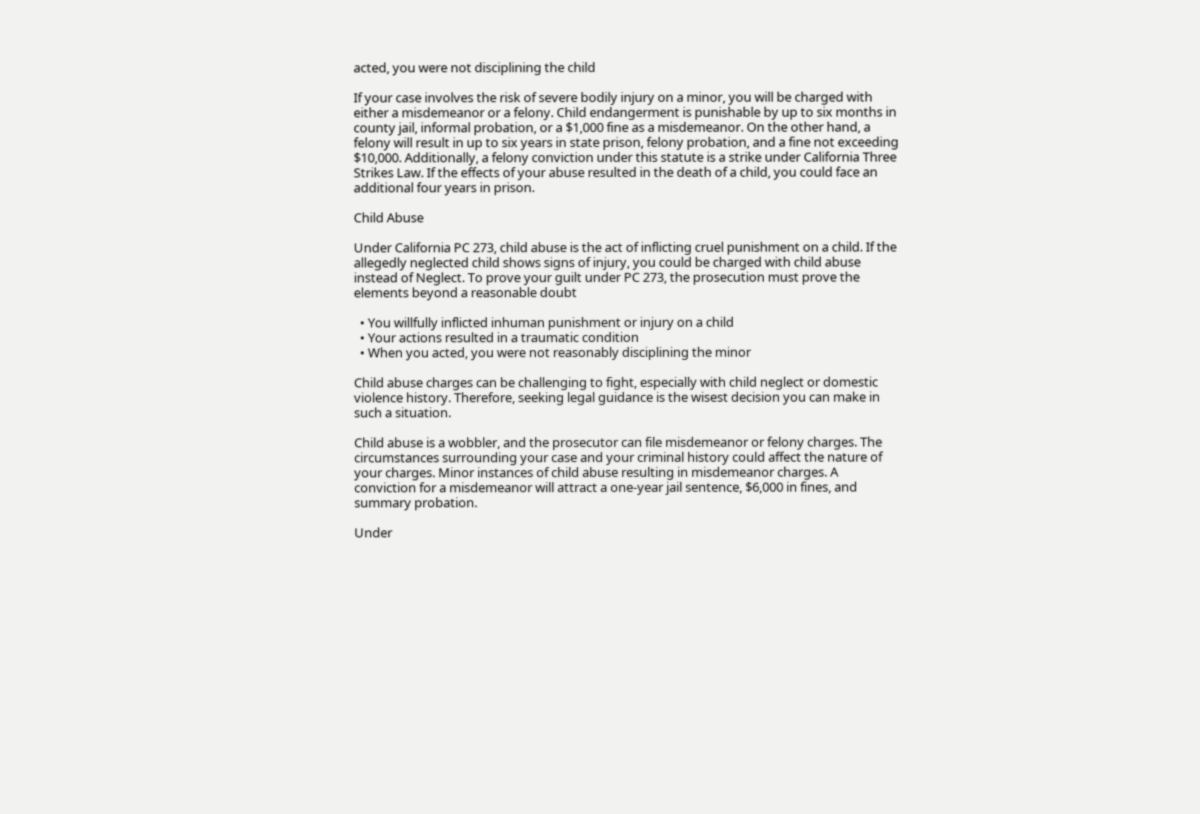acted, you were not disciplining the child

If your case involves the risk of severe bodily injury on a minor, you will be charged with either a misdemeanor or a felony. Child endangerment is punishable by up to six months in county jail, informal probation, or a $1,000 fine as a misdemeanor. On the other hand, a felony will result in up to six years in state prison, felony probation, and a fine not exceeding $10,000. Additionally, a felony conviction under this statute is a strike under California Three Strikes Law. If the effects of your abuse resulted in the death of a child, you could face an additional four years in prison.

Child Abuse

Under California PC 273, child abuse is the act of inflicting cruel punishment on a child. If the allegedly neglected child shows signs of injury, you could be charged with child abuse instead of Neglect. To prove your guilt under PC 273, the prosecution must prove the elements beyond a reasonable doubt

  • You willfully inflicted inhuman punishment or injury on a child
  • Your actions resulted in a traumatic condition
  • When you acted, you were not reasonably disciplining the minor

Child abuse charges can be challenging to fight, especially with child neglect or domestic violence history. Therefore, seeking legal guidance is the wisest decision you can make in such a situation.

Child abuse is a wobbler, and the prosecutor can file misdemeanor or felony charges. The circumstances surrounding your case and your criminal history could affect the nature of your charges. Minor instances of child abuse resulting in misdemeanor charges. A conviction for a misdemeanor will attract a one-year jail sentence, $6,000 in fines, and summary probation.

Under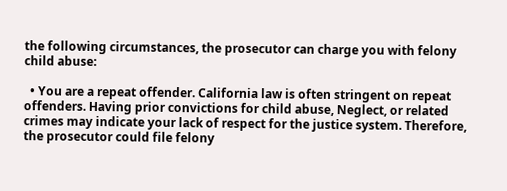the following circumstances, the prosecutor can charge you with felony child abuse:

  • You are a repeat offender. California law is often stringent on repeat offenders. Having prior convictions for child abuse, Neglect, or related crimes may indicate your lack of respect for the justice system. Therefore, the prosecutor could file felony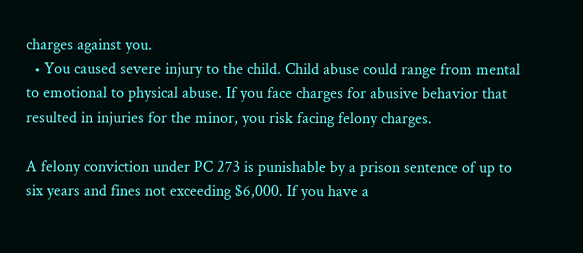charges against you.
  • You caused severe injury to the child. Child abuse could range from mental to emotional to physical abuse. If you face charges for abusive behavior that resulted in injuries for the minor, you risk facing felony charges.

A felony conviction under PC 273 is punishable by a prison sentence of up to six years and fines not exceeding $6,000. If you have a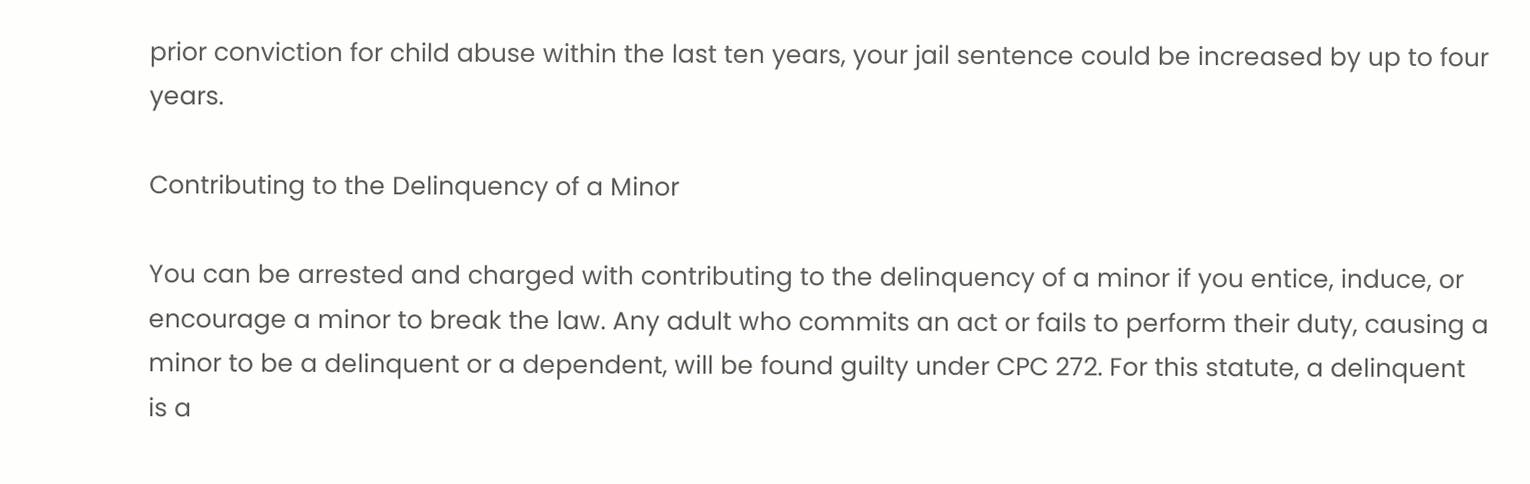prior conviction for child abuse within the last ten years, your jail sentence could be increased by up to four years.

Contributing to the Delinquency of a Minor

You can be arrested and charged with contributing to the delinquency of a minor if you entice, induce, or encourage a minor to break the law. Any adult who commits an act or fails to perform their duty, causing a minor to be a delinquent or a dependent, will be found guilty under CPC 272. For this statute, a delinquent is a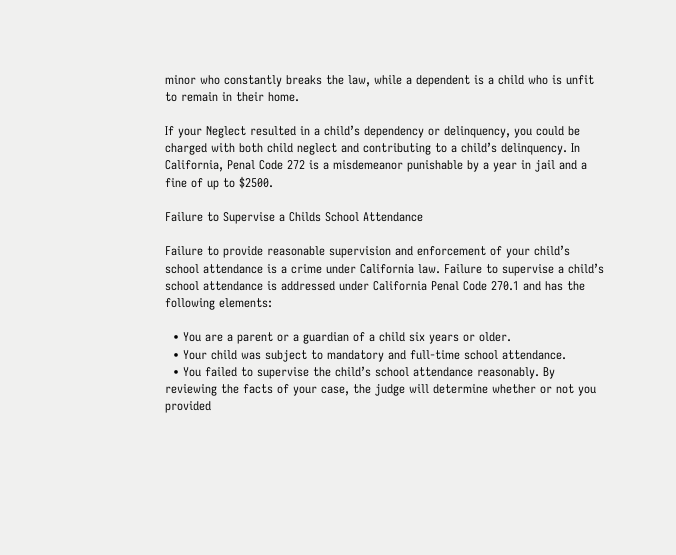minor who constantly breaks the law, while a dependent is a child who is unfit to remain in their home.

If your Neglect resulted in a child’s dependency or delinquency, you could be charged with both child neglect and contributing to a child’s delinquency. In California, Penal Code 272 is a misdemeanor punishable by a year in jail and a fine of up to $2500.

Failure to Supervise a Childs School Attendance

Failure to provide reasonable supervision and enforcement of your child’s school attendance is a crime under California law. Failure to supervise a child’s school attendance is addressed under California Penal Code 270.1 and has the following elements:

  • You are a parent or a guardian of a child six years or older.
  • Your child was subject to mandatory and full-time school attendance.
  • You failed to supervise the child’s school attendance reasonably. By reviewing the facts of your case, the judge will determine whether or not you provided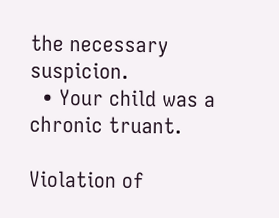the necessary suspicion.
  • Your child was a chronic truant.

Violation of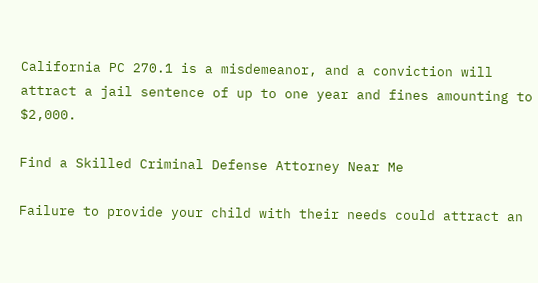California PC 270.1 is a misdemeanor, and a conviction will attract a jail sentence of up to one year and fines amounting to $2,000.

Find a Skilled Criminal Defense Attorney Near Me

Failure to provide your child with their needs could attract an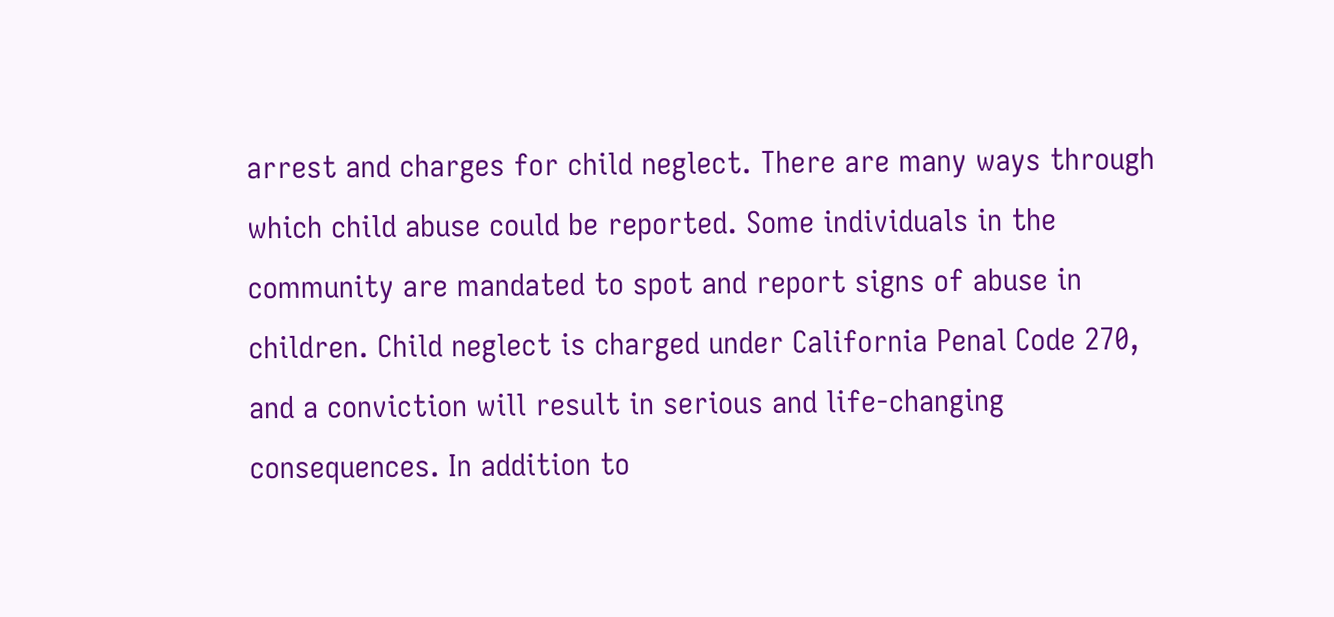arrest and charges for child neglect. There are many ways through which child abuse could be reported. Some individuals in the community are mandated to spot and report signs of abuse in children. Child neglect is charged under California Penal Code 270, and a conviction will result in serious and life-changing consequences. In addition to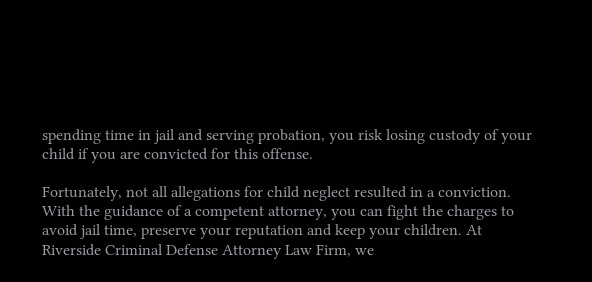spending time in jail and serving probation, you risk losing custody of your child if you are convicted for this offense.

Fortunately, not all allegations for child neglect resulted in a conviction. With the guidance of a competent attorney, you can fight the charges to avoid jail time, preserve your reputation and keep your children. At Riverside Criminal Defense Attorney Law Firm, we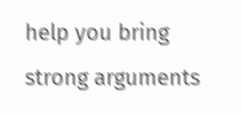help you bring strong arguments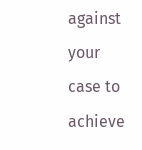against your case to achieve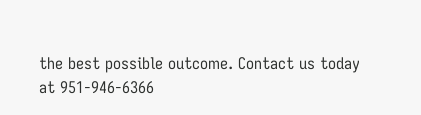the best possible outcome. Contact us today at 951-946-6366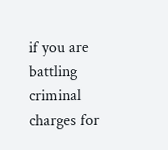if you are battling criminal charges for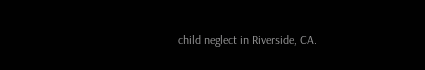child neglect in Riverside, CA.